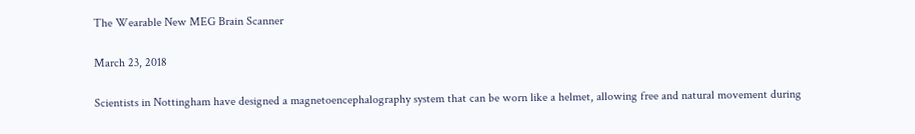The Wearable New MEG Brain Scanner

March 23, 2018

Scientists in Nottingham have designed a magnetoencephalography system that can be worn like a helmet, allowing free and natural movement during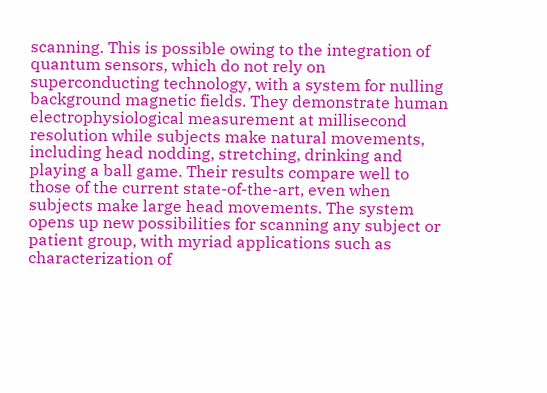scanning. This is possible owing to the integration of quantum sensors, which do not rely on superconducting technology, with a system for nulling background magnetic fields. They demonstrate human electrophysiological measurement at millisecond resolution while subjects make natural movements, including head nodding, stretching, drinking and playing a ball game. Their results compare well to those of the current state-of-the-art, even when subjects make large head movements. The system opens up new possibilities for scanning any subject or patient group, with myriad applications such as characterization of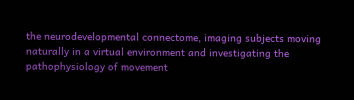the neurodevelopmental connectome, imaging subjects moving naturally in a virtual environment and investigating the pathophysiology of movement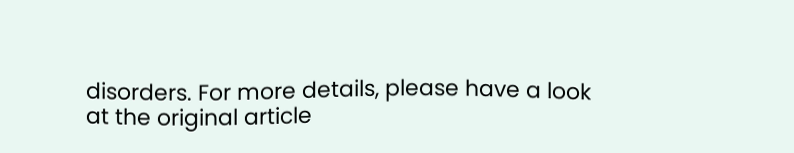disorders. For more details, please have a look at the original article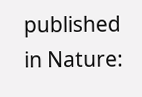published in Nature: